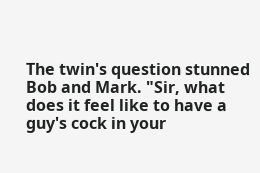The twin's question stunned Bob and Mark. "Sir, what does it feel like to have a guy's cock in your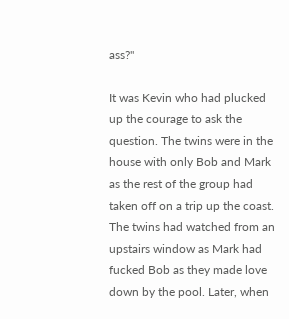ass?"

It was Kevin who had plucked up the courage to ask the question. The twins were in the house with only Bob and Mark as the rest of the group had taken off on a trip up the coast. The twins had watched from an upstairs window as Mark had fucked Bob as they made love down by the pool. Later, when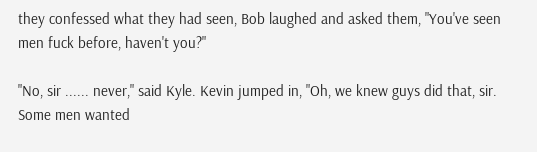they confessed what they had seen, Bob laughed and asked them, "You've seen men fuck before, haven't you?"

"No, sir ...... never," said Kyle. Kevin jumped in, "Oh, we knew guys did that, sir. Some men wanted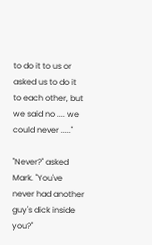to do it to us or asked us to do it to each other, but we said no .... we could never ....."

"Never?" asked Mark. "You've never had another guy's dick inside you?"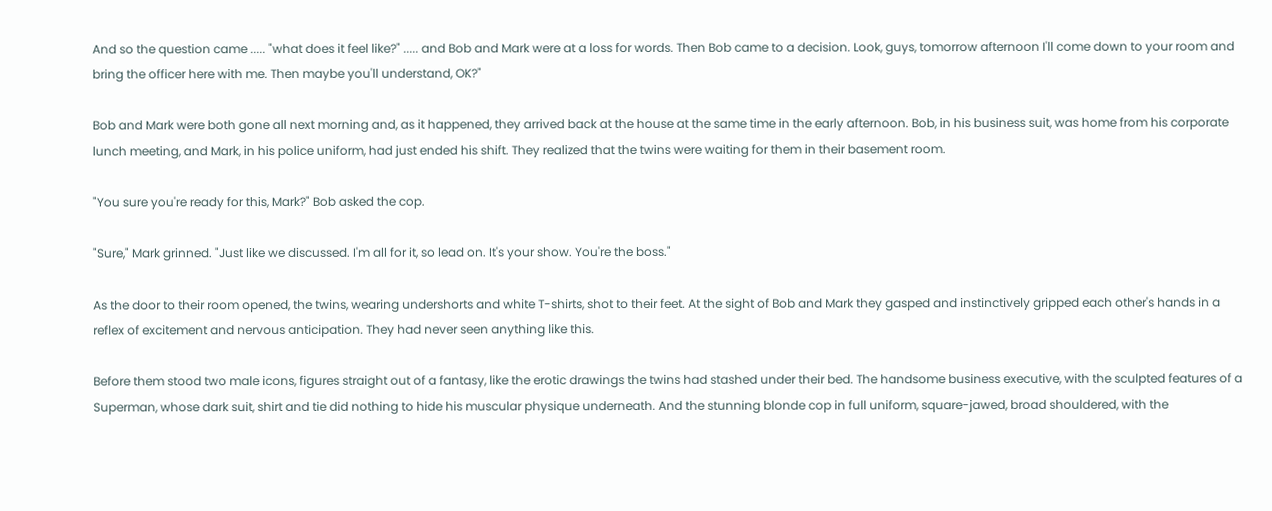And so the question came ..... "what does it feel like?" ..... and Bob and Mark were at a loss for words. Then Bob came to a decision. Look, guys, tomorrow afternoon I'll come down to your room and bring the officer here with me. Then maybe you'll understand, OK?"

Bob and Mark were both gone all next morning and, as it happened, they arrived back at the house at the same time in the early afternoon. Bob, in his business suit, was home from his corporate lunch meeting, and Mark, in his police uniform, had just ended his shift. They realized that the twins were waiting for them in their basement room.

"You sure you're ready for this, Mark?" Bob asked the cop.

"Sure," Mark grinned. "Just like we discussed. I'm all for it, so lead on. It's your show. You're the boss."

As the door to their room opened, the twins, wearing undershorts and white T-shirts, shot to their feet. At the sight of Bob and Mark they gasped and instinctively gripped each other's hands in a reflex of excitement and nervous anticipation. They had never seen anything like this.

Before them stood two male icons, figures straight out of a fantasy, like the erotic drawings the twins had stashed under their bed. The handsome business executive, with the sculpted features of a Superman, whose dark suit, shirt and tie did nothing to hide his muscular physique underneath. And the stunning blonde cop in full uniform, square-jawed, broad shouldered, with the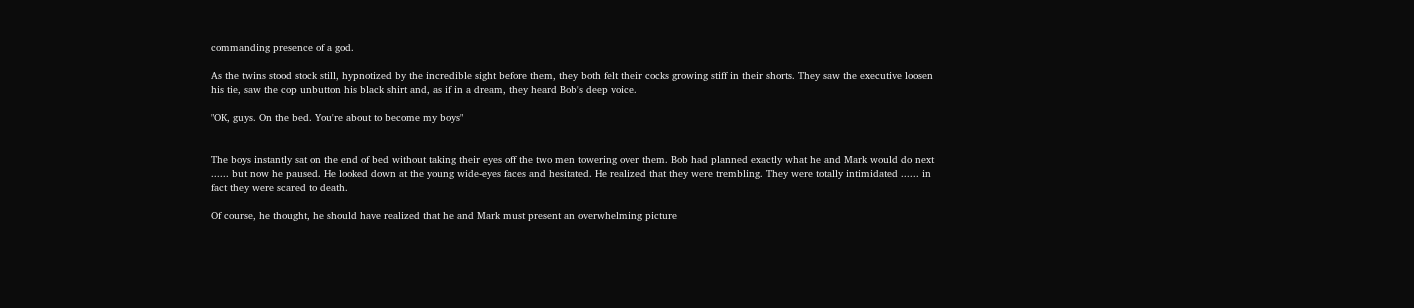commanding presence of a god.

As the twins stood stock still, hypnotized by the incredible sight before them, they both felt their cocks growing stiff in their shorts. They saw the executive loosen his tie, saw the cop unbutton his black shirt and, as if in a dream, they heard Bob's deep voice.

"OK, guys. On the bed. You're about to become my boys"


The boys instantly sat on the end of bed without taking their eyes off the two men towering over them. Bob had planned exactly what he and Mark would do next ...... but now he paused. He looked down at the young wide-eyes faces and hesitated. He realized that they were trembling. They were totally intimidated ...... in fact they were scared to death.

Of course, he thought, he should have realized that he and Mark must present an overwhelming picture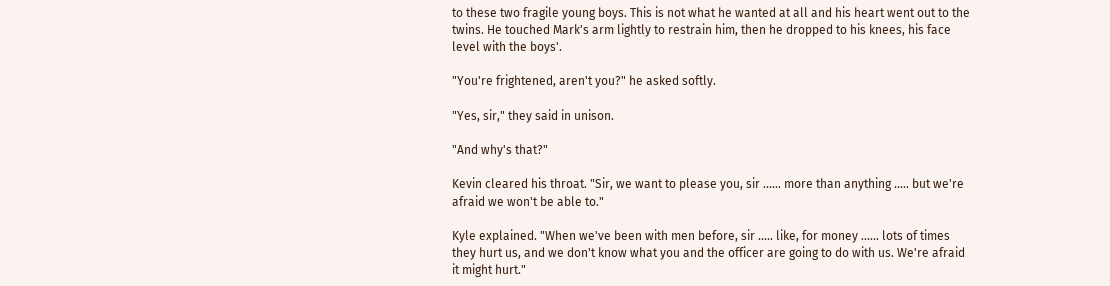to these two fragile young boys. This is not what he wanted at all and his heart went out to the twins. He touched Mark's arm lightly to restrain him, then he dropped to his knees, his face level with the boys'.

"You're frightened, aren't you?" he asked softly.

"Yes, sir," they said in unison.

"And why's that?"

Kevin cleared his throat. "Sir, we want to please you, sir ...... more than anything ..... but we're afraid we won't be able to."

Kyle explained. "When we've been with men before, sir ..... like, for money ...... lots of times they hurt us, and we don't know what you and the officer are going to do with us. We're afraid it might hurt."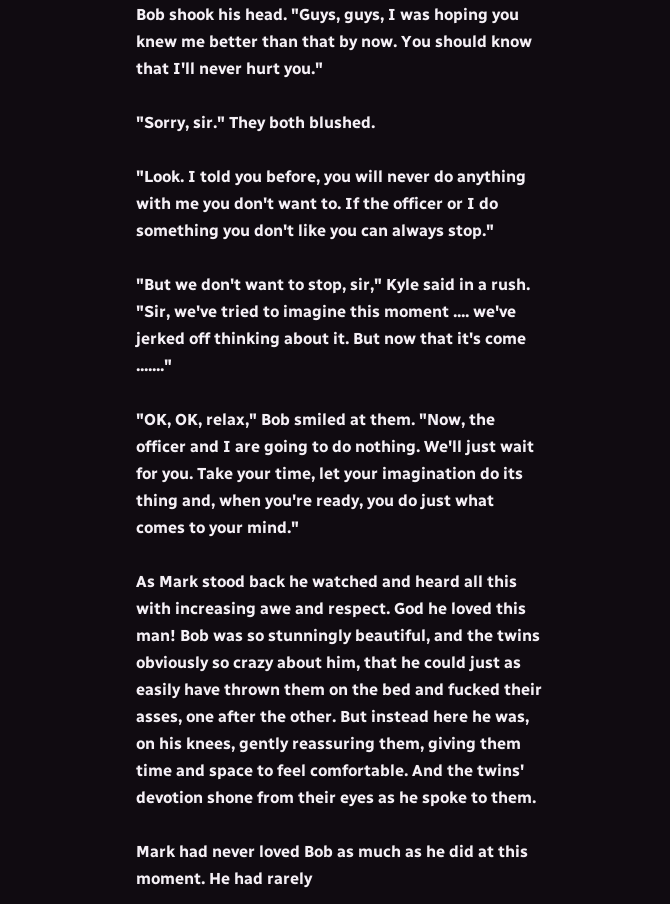Bob shook his head. "Guys, guys, I was hoping you knew me better than that by now. You should know that I'll never hurt you."

"Sorry, sir." They both blushed.

"Look. I told you before, you will never do anything with me you don't want to. If the officer or I do something you don't like you can always stop."

"But we don't want to stop, sir," Kyle said in a rush. "Sir, we've tried to imagine this moment .... we've jerked off thinking about it. But now that it's come ......."

"OK, OK, relax," Bob smiled at them. "Now, the officer and I are going to do nothing. We'll just wait for you. Take your time, let your imagination do its thing and, when you're ready, you do just what comes to your mind."

As Mark stood back he watched and heard all this with increasing awe and respect. God he loved this man! Bob was so stunningly beautiful, and the twins obviously so crazy about him, that he could just as easily have thrown them on the bed and fucked their asses, one after the other. But instead here he was, on his knees, gently reassuring them, giving them time and space to feel comfortable. And the twins' devotion shone from their eyes as he spoke to them.

Mark had never loved Bob as much as he did at this moment. He had rarely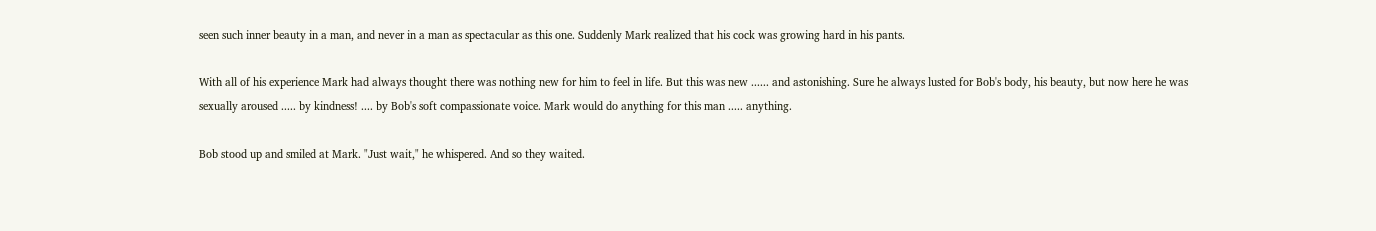seen such inner beauty in a man, and never in a man as spectacular as this one. Suddenly Mark realized that his cock was growing hard in his pants.

With all of his experience Mark had always thought there was nothing new for him to feel in life. But this was new ...... and astonishing. Sure he always lusted for Bob's body, his beauty, but now here he was sexually aroused ..... by kindness! .... by Bob's soft compassionate voice. Mark would do anything for this man ..... anything.

Bob stood up and smiled at Mark. "Just wait," he whispered. And so they waited.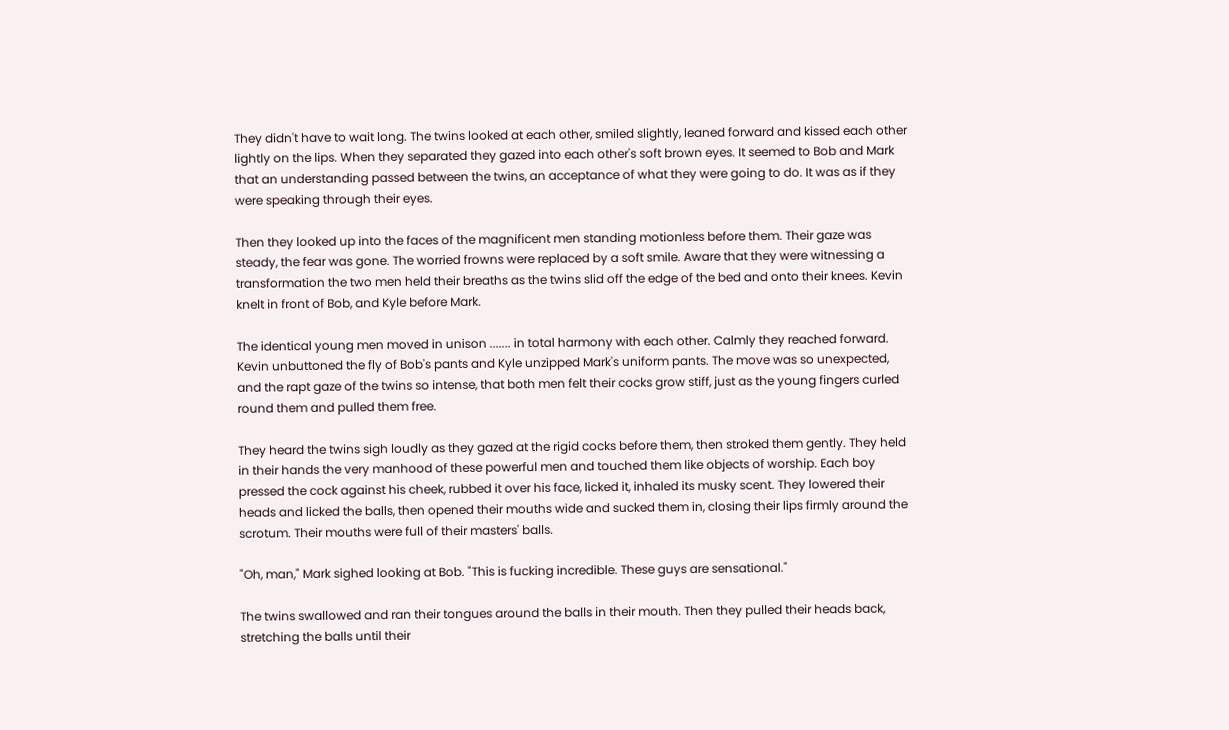They didn't have to wait long. The twins looked at each other, smiled slightly, leaned forward and kissed each other lightly on the lips. When they separated they gazed into each other's soft brown eyes. It seemed to Bob and Mark that an understanding passed between the twins, an acceptance of what they were going to do. It was as if they were speaking through their eyes.

Then they looked up into the faces of the magnificent men standing motionless before them. Their gaze was steady, the fear was gone. The worried frowns were replaced by a soft smile. Aware that they were witnessing a transformation the two men held their breaths as the twins slid off the edge of the bed and onto their knees. Kevin knelt in front of Bob, and Kyle before Mark.

The identical young men moved in unison ....... in total harmony with each other. Calmly they reached forward. Kevin unbuttoned the fly of Bob's pants and Kyle unzipped Mark's uniform pants. The move was so unexpected, and the rapt gaze of the twins so intense, that both men felt their cocks grow stiff, just as the young fingers curled round them and pulled them free.

They heard the twins sigh loudly as they gazed at the rigid cocks before them, then stroked them gently. They held in their hands the very manhood of these powerful men and touched them like objects of worship. Each boy pressed the cock against his cheek, rubbed it over his face, licked it, inhaled its musky scent. They lowered their heads and licked the balls, then opened their mouths wide and sucked them in, closing their lips firmly around the scrotum. Their mouths were full of their masters' balls.

"Oh, man," Mark sighed looking at Bob. "This is fucking incredible. These guys are sensational."

The twins swallowed and ran their tongues around the balls in their mouth. Then they pulled their heads back, stretching the balls until their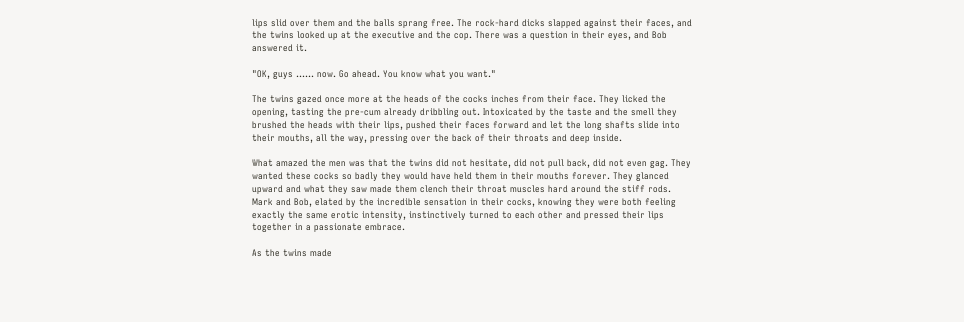lips slid over them and the balls sprang free. The rock-hard dicks slapped against their faces, and the twins looked up at the executive and the cop. There was a question in their eyes, and Bob answered it.

"OK, guys ...... now. Go ahead. You know what you want."

The twins gazed once more at the heads of the cocks inches from their face. They licked the opening, tasting the pre-cum already dribbling out. Intoxicated by the taste and the smell they brushed the heads with their lips, pushed their faces forward and let the long shafts slide into their mouths, all the way, pressing over the back of their throats and deep inside.

What amazed the men was that the twins did not hesitate, did not pull back, did not even gag. They wanted these cocks so badly they would have held them in their mouths forever. They glanced upward and what they saw made them clench their throat muscles hard around the stiff rods. Mark and Bob, elated by the incredible sensation in their cocks, knowing they were both feeling exactly the same erotic intensity, instinctively turned to each other and pressed their lips together in a passionate embrace.

As the twins made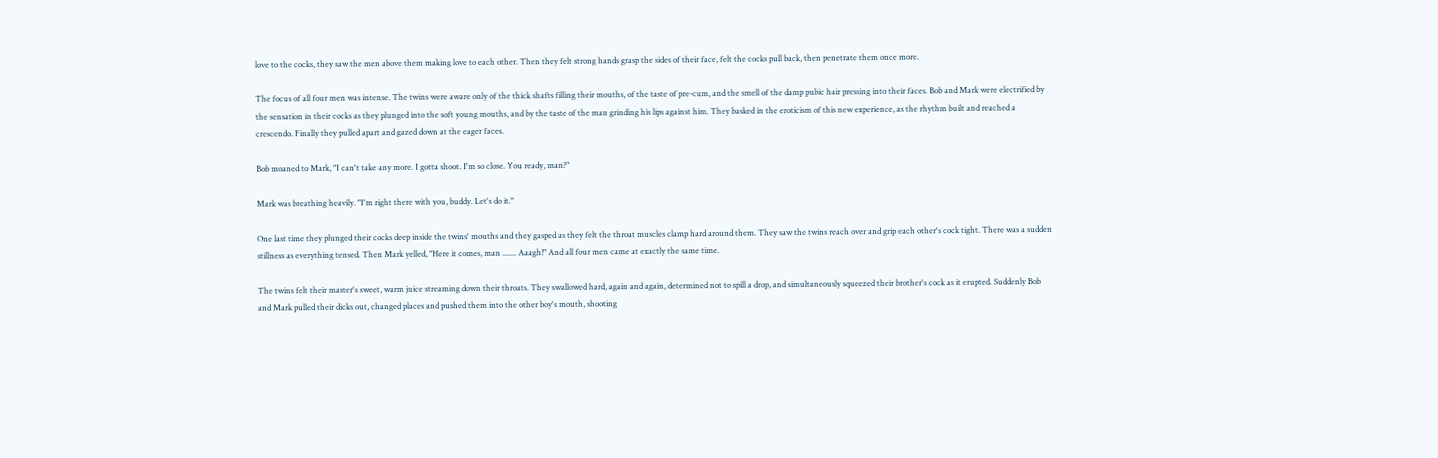love to the cocks, they saw the men above them making love to each other. Then they felt strong hands grasp the sides of their face, felt the cocks pull back, then penetrate them once more.

The focus of all four men was intense. The twins were aware only of the thick shafts filling their mouths, of the taste of pre-cum, and the smell of the damp pubic hair pressing into their faces. Bob and Mark were electrified by the sensation in their cocks as they plunged into the soft young mouths, and by the taste of the man grinding his lips against him. They basked in the eroticism of this new experience, as the rhythm built and reached a crescendo. Finally they pulled apart and gazed down at the eager faces.

Bob moaned to Mark, "I can't take any more. I gotta shoot. I'm so close. You ready, man?"

Mark was breathing heavily. "I'm right there with you, buddy. Let's do it."

One last time they plunged their cocks deep inside the twins' mouths and they gasped as they felt the throat muscles clamp hard around them. They saw the twins reach over and grip each other's cock tight. There was a sudden stillness as everything tensed. Then Mark yelled, "Here it comes, man ....... Aaagh!" And all four men came at exactly the same time.

The twins felt their master's sweet, warm juice streaming down their throats. They swallowed hard, again and again, determined not to spill a drop, and simultaneously squeezed their brother's cock as it erupted. Suddenly Bob and Mark pulled their dicks out, changed places and pushed them into the other boy's mouth, shooting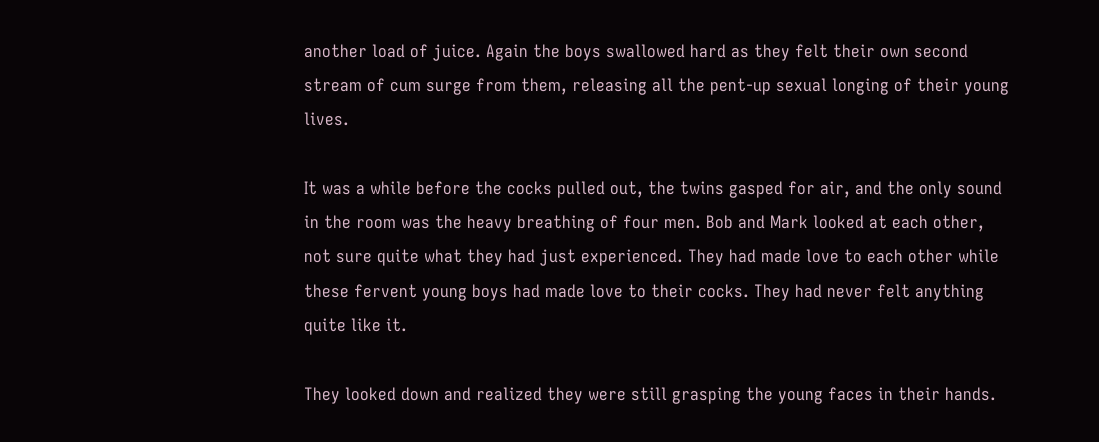another load of juice. Again the boys swallowed hard as they felt their own second stream of cum surge from them, releasing all the pent-up sexual longing of their young lives.

It was a while before the cocks pulled out, the twins gasped for air, and the only sound in the room was the heavy breathing of four men. Bob and Mark looked at each other, not sure quite what they had just experienced. They had made love to each other while these fervent young boys had made love to their cocks. They had never felt anything quite like it.

They looked down and realized they were still grasping the young faces in their hands.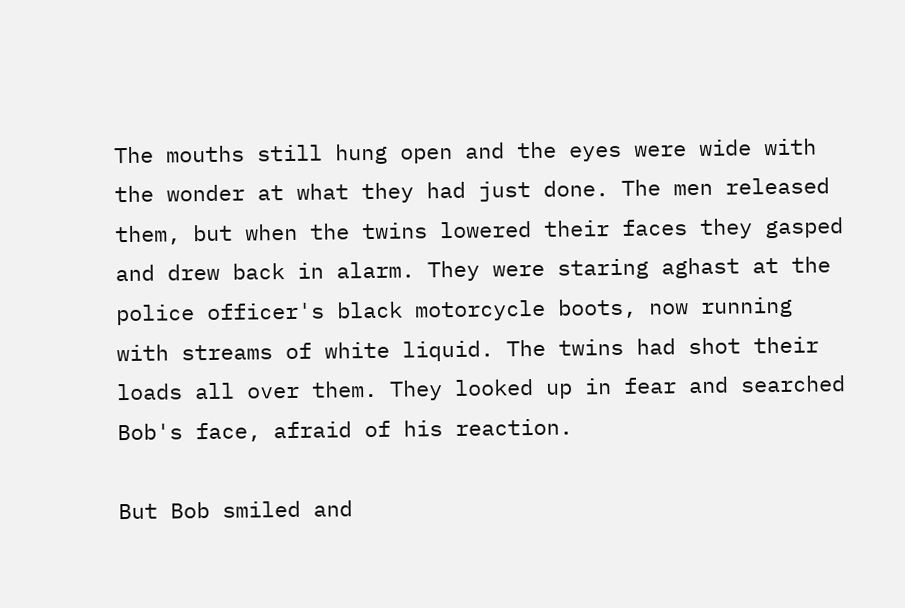The mouths still hung open and the eyes were wide with the wonder at what they had just done. The men released them, but when the twins lowered their faces they gasped and drew back in alarm. They were staring aghast at the police officer's black motorcycle boots, now running with streams of white liquid. The twins had shot their loads all over them. They looked up in fear and searched Bob's face, afraid of his reaction.

But Bob smiled and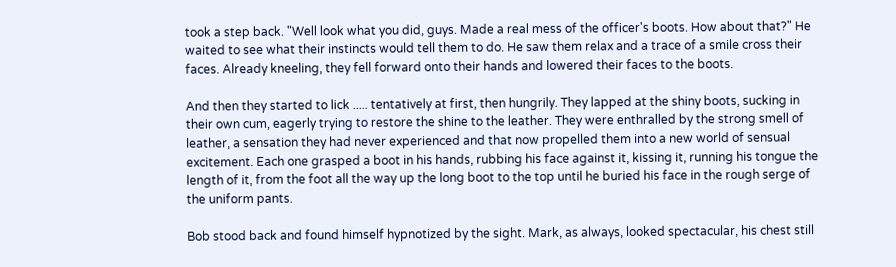took a step back. "Well look what you did, guys. Made a real mess of the officer's boots. How about that?" He waited to see what their instincts would tell them to do. He saw them relax and a trace of a smile cross their faces. Already kneeling, they fell forward onto their hands and lowered their faces to the boots.

And then they started to lick ..... tentatively at first, then hungrily. They lapped at the shiny boots, sucking in their own cum, eagerly trying to restore the shine to the leather. They were enthralled by the strong smell of leather, a sensation they had never experienced and that now propelled them into a new world of sensual excitement. Each one grasped a boot in his hands, rubbing his face against it, kissing it, running his tongue the length of it, from the foot all the way up the long boot to the top until he buried his face in the rough serge of the uniform pants.

Bob stood back and found himself hypnotized by the sight. Mark, as always, looked spectacular, his chest still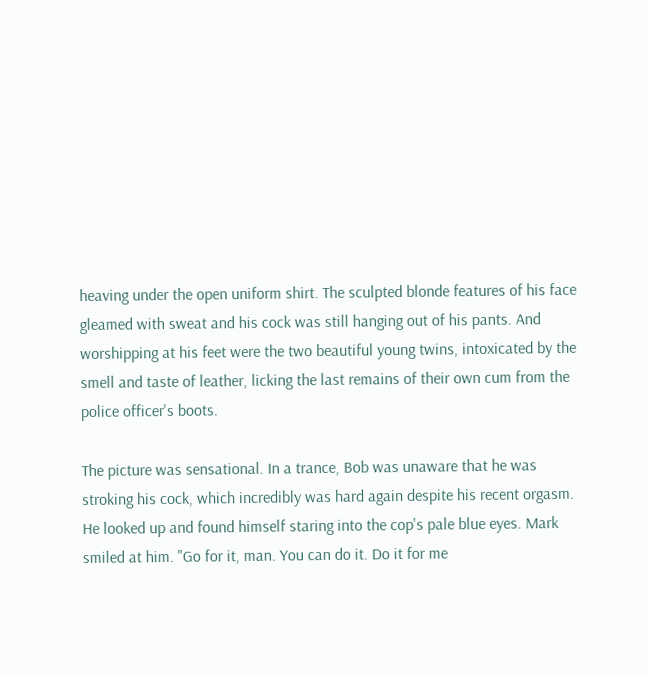heaving under the open uniform shirt. The sculpted blonde features of his face gleamed with sweat and his cock was still hanging out of his pants. And worshipping at his feet were the two beautiful young twins, intoxicated by the smell and taste of leather, licking the last remains of their own cum from the police officer's boots.

The picture was sensational. In a trance, Bob was unaware that he was stroking his cock, which incredibly was hard again despite his recent orgasm. He looked up and found himself staring into the cop's pale blue eyes. Mark smiled at him. "Go for it, man. You can do it. Do it for me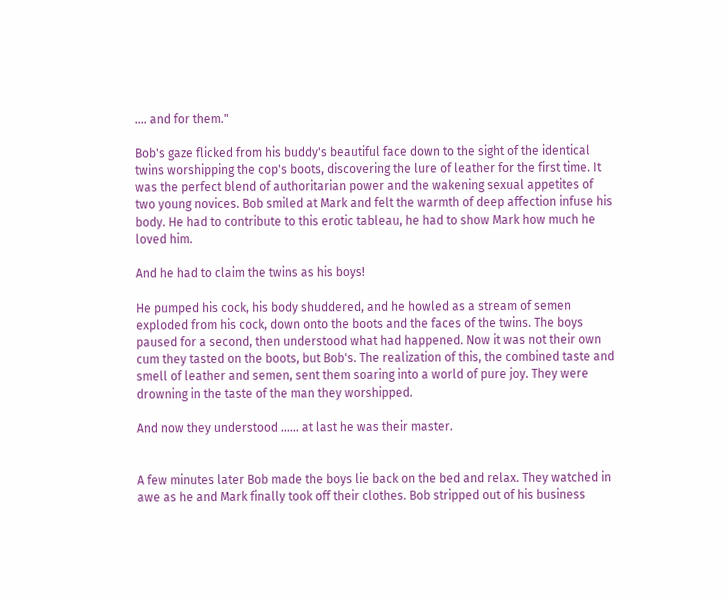.... and for them."

Bob's gaze flicked from his buddy's beautiful face down to the sight of the identical twins worshipping the cop's boots, discovering the lure of leather for the first time. It was the perfect blend of authoritarian power and the wakening sexual appetites of two young novices. Bob smiled at Mark and felt the warmth of deep affection infuse his body. He had to contribute to this erotic tableau, he had to show Mark how much he loved him.

And he had to claim the twins as his boys!

He pumped his cock, his body shuddered, and he howled as a stream of semen exploded from his cock, down onto the boots and the faces of the twins. The boys paused for a second, then understood what had happened. Now it was not their own cum they tasted on the boots, but Bob's. The realization of this, the combined taste and smell of leather and semen, sent them soaring into a world of pure joy. They were drowning in the taste of the man they worshipped.

And now they understood ...... at last he was their master.


A few minutes later Bob made the boys lie back on the bed and relax. They watched in awe as he and Mark finally took off their clothes. Bob stripped out of his business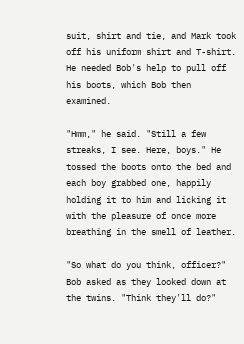suit, shirt and tie, and Mark took off his uniform shirt and T-shirt. He needed Bob's help to pull off his boots, which Bob then examined.

"Hmm," he said. "Still a few streaks, I see. Here, boys." He tossed the boots onto the bed and each boy grabbed one, happily holding it to him and licking it with the pleasure of once more breathing in the smell of leather.

"So what do you think, officer?" Bob asked as they looked down at the twins. "Think they'll do?"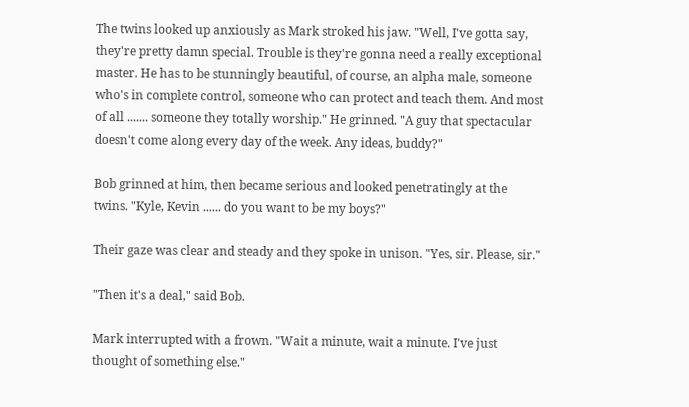The twins looked up anxiously as Mark stroked his jaw. "Well, I've gotta say, they're pretty damn special. Trouble is they're gonna need a really exceptional master. He has to be stunningly beautiful, of course, an alpha male, someone who's in complete control, someone who can protect and teach them. And most of all ....... someone they totally worship." He grinned. "A guy that spectacular doesn't come along every day of the week. Any ideas, buddy?"

Bob grinned at him, then became serious and looked penetratingly at the twins. "Kyle, Kevin ...... do you want to be my boys?"

Their gaze was clear and steady and they spoke in unison. "Yes, sir. Please, sir."

"Then it's a deal," said Bob.

Mark interrupted with a frown. "Wait a minute, wait a minute. I've just thought of something else."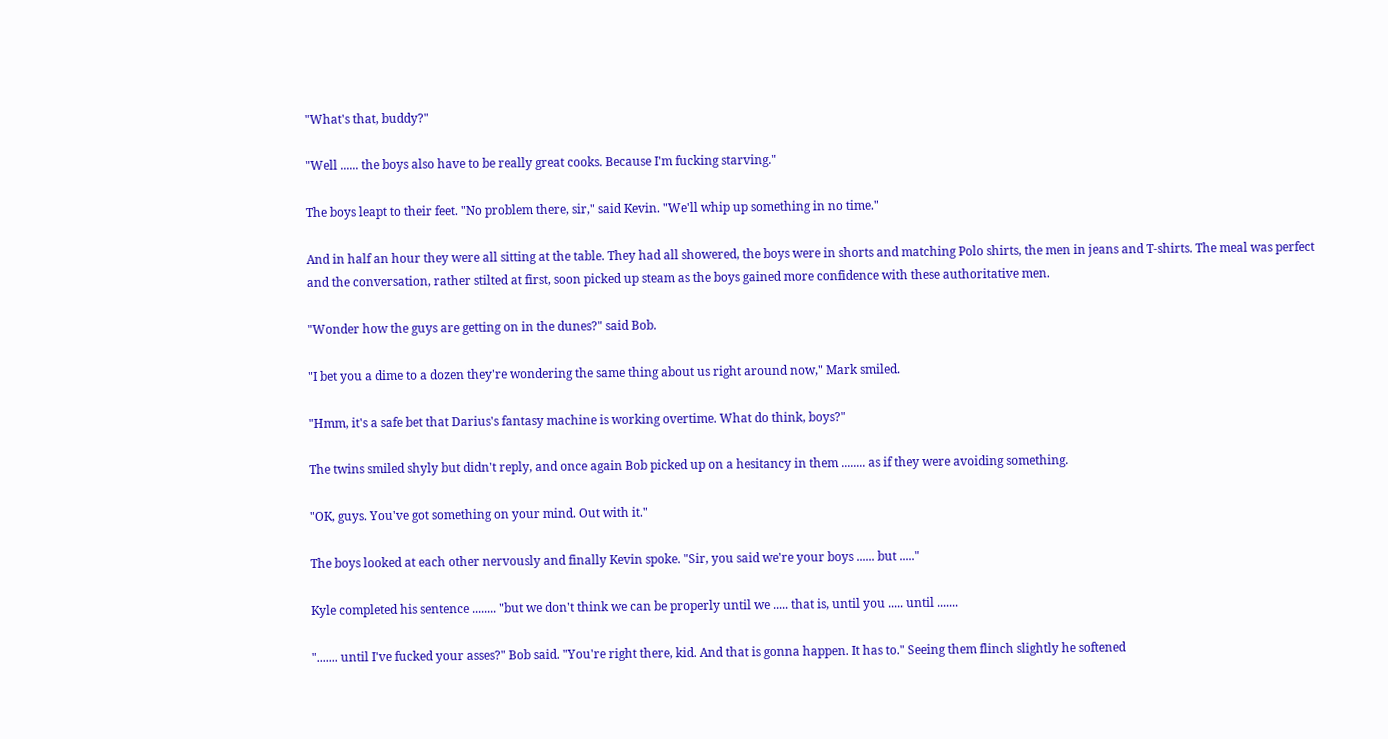"What's that, buddy?"

"Well ...... the boys also have to be really great cooks. Because I'm fucking starving."

The boys leapt to their feet. "No problem there, sir," said Kevin. "We'll whip up something in no time."

And in half an hour they were all sitting at the table. They had all showered, the boys were in shorts and matching Polo shirts, the men in jeans and T-shirts. The meal was perfect and the conversation, rather stilted at first, soon picked up steam as the boys gained more confidence with these authoritative men.

"Wonder how the guys are getting on in the dunes?" said Bob.

"I bet you a dime to a dozen they're wondering the same thing about us right around now," Mark smiled.

"Hmm, it's a safe bet that Darius's fantasy machine is working overtime. What do think, boys?"

The twins smiled shyly but didn't reply, and once again Bob picked up on a hesitancy in them ........ as if they were avoiding something.

"OK, guys. You've got something on your mind. Out with it."

The boys looked at each other nervously and finally Kevin spoke. "Sir, you said we're your boys ...... but ....."

Kyle completed his sentence ........ "but we don't think we can be properly until we ..... that is, until you ..... until .......

"....... until I've fucked your asses?" Bob said. "You're right there, kid. And that is gonna happen. It has to." Seeing them flinch slightly he softened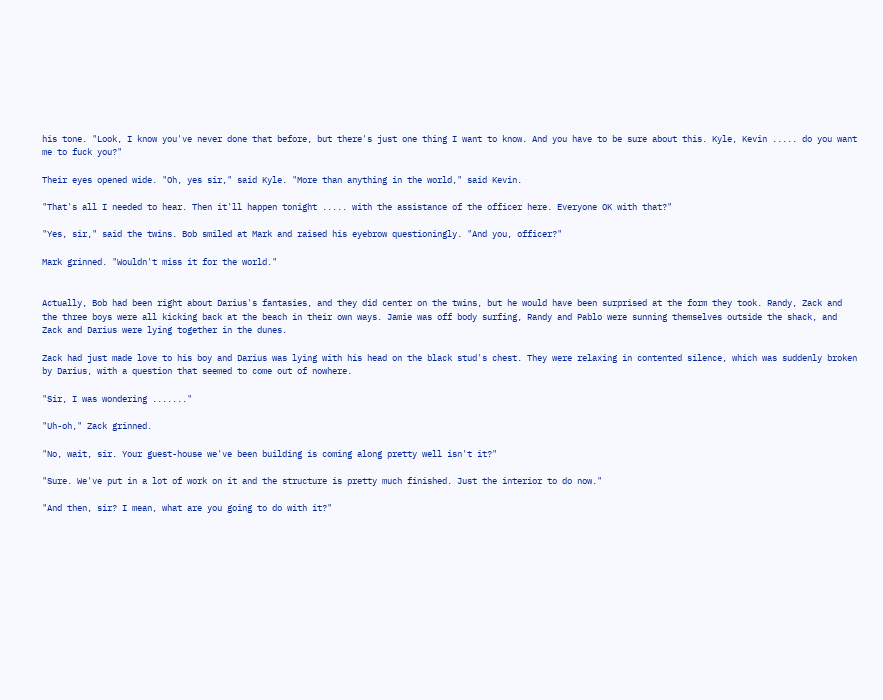his tone. "Look, I know you've never done that before, but there's just one thing I want to know. And you have to be sure about this. Kyle, Kevin ..... do you want me to fuck you?"

Their eyes opened wide. "Oh, yes sir," said Kyle. "More than anything in the world," said Kevin.

"That's all I needed to hear. Then it'll happen tonight ..... with the assistance of the officer here. Everyone OK with that?"

"Yes, sir," said the twins. Bob smiled at Mark and raised his eyebrow questioningly. "And you, officer?"

Mark grinned. "Wouldn't miss it for the world."


Actually, Bob had been right about Darius's fantasies, and they did center on the twins, but he would have been surprised at the form they took. Randy, Zack and the three boys were all kicking back at the beach in their own ways. Jamie was off body surfing, Randy and Pablo were sunning themselves outside the shack, and Zack and Darius were lying together in the dunes.

Zack had just made love to his boy and Darius was lying with his head on the black stud's chest. They were relaxing in contented silence, which was suddenly broken by Darius, with a question that seemed to come out of nowhere.

"Sir, I was wondering ......."

"Uh-oh," Zack grinned.

"No, wait, sir. Your guest-house we've been building is coming along pretty well isn't it?"

"Sure. We've put in a lot of work on it and the structure is pretty much finished. Just the interior to do now."

"And then, sir? I mean, what are you going to do with it?"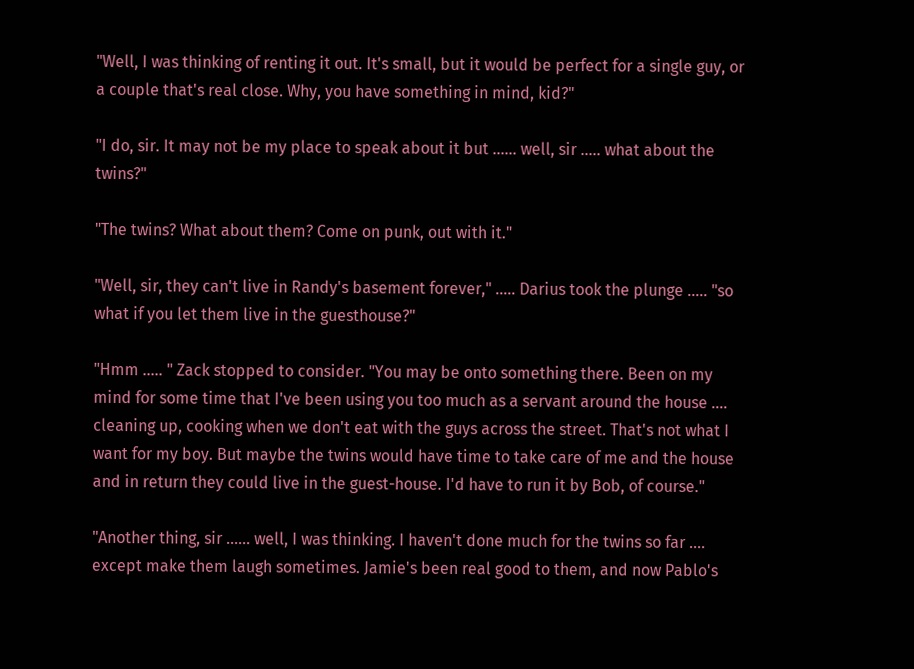"Well, I was thinking of renting it out. It's small, but it would be perfect for a single guy, or a couple that's real close. Why, you have something in mind, kid?"

"I do, sir. It may not be my place to speak about it but ...... well, sir ..... what about the twins?"

"The twins? What about them? Come on punk, out with it."

"Well, sir, they can't live in Randy's basement forever," ..... Darius took the plunge ..... "so what if you let them live in the guesthouse?"

"Hmm ..... " Zack stopped to consider. "You may be onto something there. Been on my mind for some time that I've been using you too much as a servant around the house .... cleaning up, cooking when we don't eat with the guys across the street. That's not what I want for my boy. But maybe the twins would have time to take care of me and the house and in return they could live in the guest-house. I'd have to run it by Bob, of course."

"Another thing, sir ...... well, I was thinking. I haven't done much for the twins so far .... except make them laugh sometimes. Jamie's been real good to them, and now Pablo's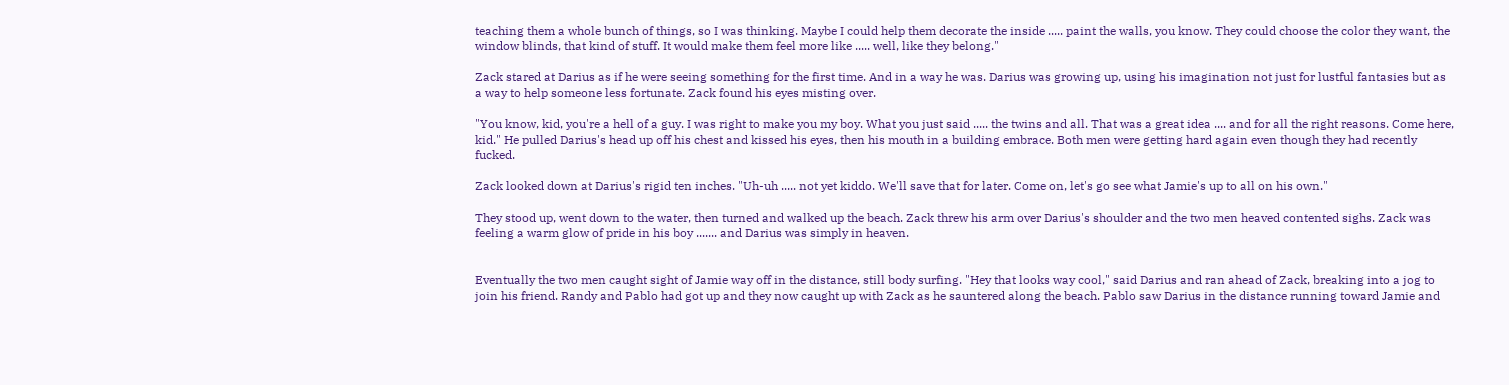teaching them a whole bunch of things, so I was thinking. Maybe I could help them decorate the inside ..... paint the walls, you know. They could choose the color they want, the window blinds, that kind of stuff. It would make them feel more like ..... well, like they belong."

Zack stared at Darius as if he were seeing something for the first time. And in a way he was. Darius was growing up, using his imagination not just for lustful fantasies but as a way to help someone less fortunate. Zack found his eyes misting over.

"You know, kid, you're a hell of a guy. I was right to make you my boy. What you just said ..... the twins and all. That was a great idea .... and for all the right reasons. Come here, kid." He pulled Darius's head up off his chest and kissed his eyes, then his mouth in a building embrace. Both men were getting hard again even though they had recently fucked.

Zack looked down at Darius's rigid ten inches. "Uh-uh ..... not yet kiddo. We'll save that for later. Come on, let's go see what Jamie's up to all on his own."

They stood up, went down to the water, then turned and walked up the beach. Zack threw his arm over Darius's shoulder and the two men heaved contented sighs. Zack was feeling a warm glow of pride in his boy ....... and Darius was simply in heaven.


Eventually the two men caught sight of Jamie way off in the distance, still body surfing. "Hey that looks way cool," said Darius and ran ahead of Zack, breaking into a jog to join his friend. Randy and Pablo had got up and they now caught up with Zack as he sauntered along the beach. Pablo saw Darius in the distance running toward Jamie and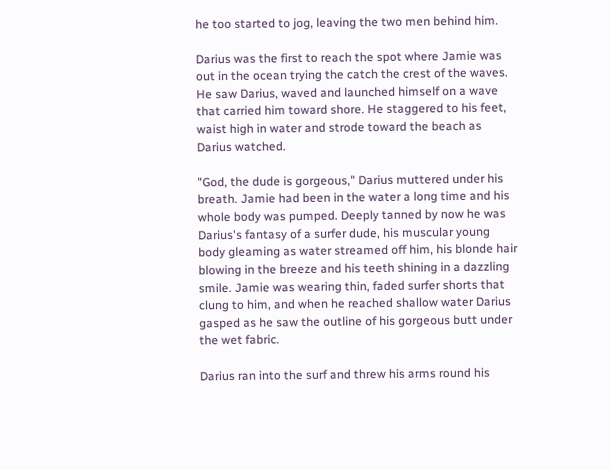he too started to jog, leaving the two men behind him.

Darius was the first to reach the spot where Jamie was out in the ocean trying the catch the crest of the waves. He saw Darius, waved and launched himself on a wave that carried him toward shore. He staggered to his feet, waist high in water and strode toward the beach as Darius watched.

"God, the dude is gorgeous," Darius muttered under his breath. Jamie had been in the water a long time and his whole body was pumped. Deeply tanned by now he was Darius's fantasy of a surfer dude, his muscular young body gleaming as water streamed off him, his blonde hair blowing in the breeze and his teeth shining in a dazzling smile. Jamie was wearing thin, faded surfer shorts that clung to him, and when he reached shallow water Darius gasped as he saw the outline of his gorgeous butt under the wet fabric.

Darius ran into the surf and threw his arms round his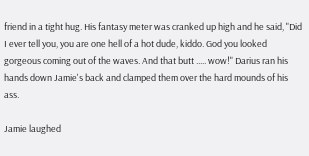friend in a tight hug. His fantasy meter was cranked up high and he said, "Did I ever tell you, you are one hell of a hot dude, kiddo. God you looked gorgeous coming out of the waves. And that butt ..... wow!" Darius ran his hands down Jamie's back and clamped them over the hard mounds of his ass.

Jamie laughed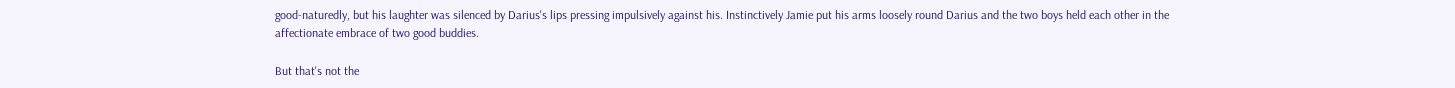good-naturedly, but his laughter was silenced by Darius's lips pressing impulsively against his. Instinctively Jamie put his arms loosely round Darius and the two boys held each other in the affectionate embrace of two good buddies.

But that's not the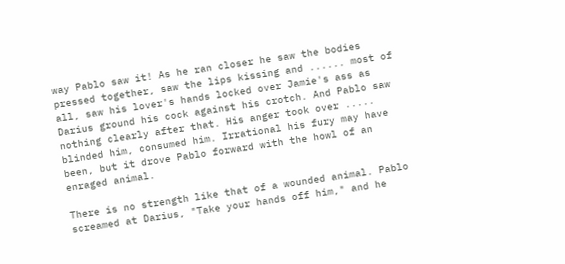way Pablo saw it! As he ran closer he saw the bodies pressed together, saw the lips kissing and ...... most of all, saw his lover's hands locked over Jamie's ass as Darius ground his cock against his crotch. And Pablo saw nothing clearly after that. His anger took over ..... blinded him, consumed him. Irrational his fury may have been, but it drove Pablo forward with the howl of an enraged animal.

There is no strength like that of a wounded animal. Pablo screamed at Darius, "Take your hands off him," and he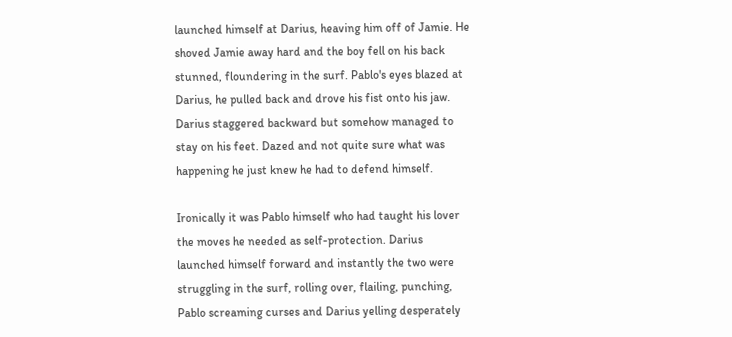launched himself at Darius, heaving him off of Jamie. He shoved Jamie away hard and the boy fell on his back stunned, floundering in the surf. Pablo's eyes blazed at Darius, he pulled back and drove his fist onto his jaw. Darius staggered backward but somehow managed to stay on his feet. Dazed and not quite sure what was happening he just knew he had to defend himself.

Ironically it was Pablo himself who had taught his lover the moves he needed as self-protection. Darius launched himself forward and instantly the two were struggling in the surf, rolling over, flailing, punching, Pablo screaming curses and Darius yelling desperately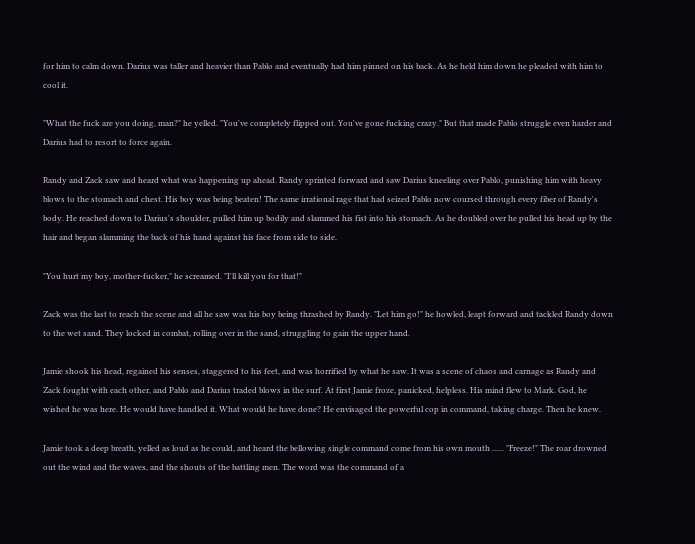for him to calm down. Darius was taller and heavier than Pablo and eventually had him pinned on his back. As he held him down he pleaded with him to cool it.

"What the fuck are you doing, man?" he yelled. "You've completely flipped out. You've gone fucking crazy." But that made Pablo struggle even harder and Darius had to resort to force again.

Randy and Zack saw and heard what was happening up ahead. Randy sprinted forward and saw Darius kneeling over Pablo, punishing him with heavy blows to the stomach and chest. His boy was being beaten! The same irrational rage that had seized Pablo now coursed through every fiber of Randy's body. He reached down to Darius's shoulder, pulled him up bodily and slammed his fist into his stomach. As he doubled over he pulled his head up by the hair and began slamming the back of his hand against his face from side to side.

"You hurt my boy, mother-fucker," he screamed. "I'll kill you for that!"

Zack was the last to reach the scene and all he saw was his boy being thrashed by Randy. "Let him go!" he howled, leapt forward and tackled Randy down to the wet sand. They locked in combat, rolling over in the sand, struggling to gain the upper hand.

Jamie shook his head, regained his senses, staggered to his feet, and was horrified by what he saw. It was a scene of chaos and carnage as Randy and Zack fought with each other, and Pablo and Darius traded blows in the surf. At first Jamie froze, panicked, helpless. His mind flew to Mark. God, he wished he was here. He would have handled it. What would he have done? He envisaged the powerful cop in command, taking charge. Then he knew.

Jamie took a deep breath, yelled as loud as he could, and heard the bellowing single command come from his own mouth ...... "Freeze!" The roar drowned out the wind and the waves, and the shouts of the battling men. The word was the command of a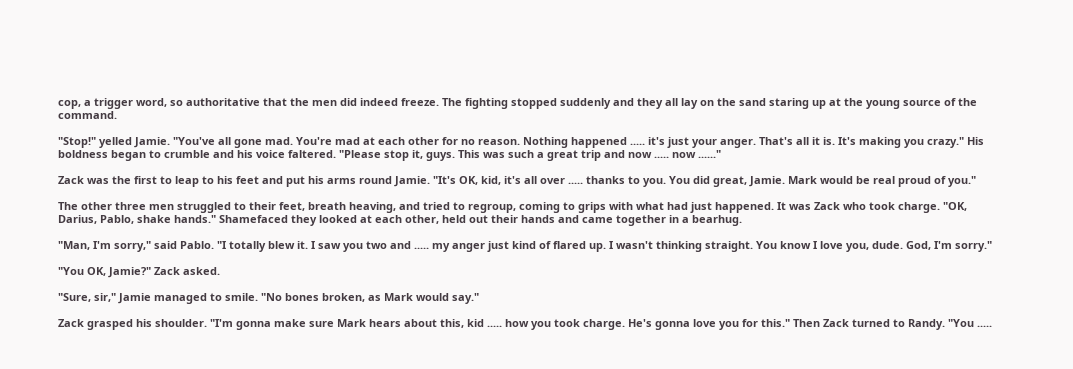cop, a trigger word, so authoritative that the men did indeed freeze. The fighting stopped suddenly and they all lay on the sand staring up at the young source of the command.

"Stop!" yelled Jamie. "You've all gone mad. You're mad at each other for no reason. Nothing happened ..... it's just your anger. That's all it is. It's making you crazy." His boldness began to crumble and his voice faltered. "Please stop it, guys. This was such a great trip and now ..... now ......"

Zack was the first to leap to his feet and put his arms round Jamie. "It's OK, kid, it's all over ..... thanks to you. You did great, Jamie. Mark would be real proud of you."

The other three men struggled to their feet, breath heaving, and tried to regroup, coming to grips with what had just happened. It was Zack who took charge. "OK, Darius, Pablo, shake hands." Shamefaced they looked at each other, held out their hands and came together in a bearhug.

"Man, I'm sorry," said Pablo. "I totally blew it. I saw you two and ..... my anger just kind of flared up. I wasn't thinking straight. You know I love you, dude. God, I'm sorry."

"You OK, Jamie?" Zack asked.

"Sure, sir," Jamie managed to smile. "No bones broken, as Mark would say."

Zack grasped his shoulder. "I'm gonna make sure Mark hears about this, kid ..... how you took charge. He's gonna love you for this." Then Zack turned to Randy. "You .....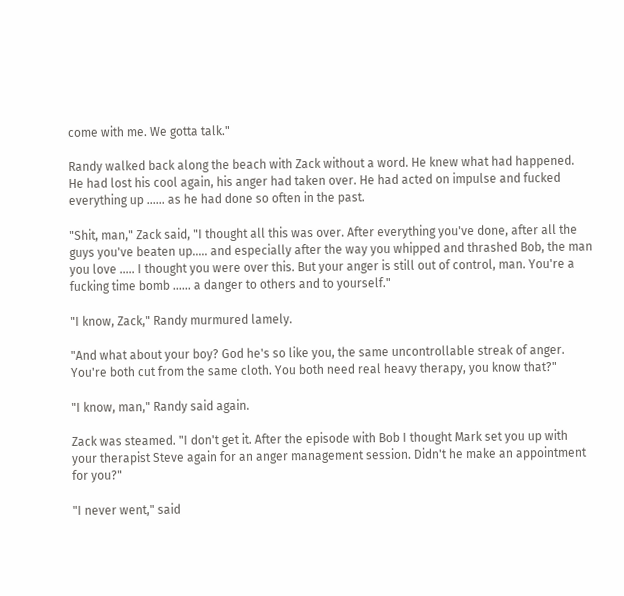come with me. We gotta talk."

Randy walked back along the beach with Zack without a word. He knew what had happened. He had lost his cool again, his anger had taken over. He had acted on impulse and fucked everything up ...... as he had done so often in the past.

"Shit, man," Zack said, "I thought all this was over. After everything you've done, after all the guys you've beaten up..... and especially after the way you whipped and thrashed Bob, the man you love ..... I thought you were over this. But your anger is still out of control, man. You're a fucking time bomb ...... a danger to others and to yourself."

"I know, Zack," Randy murmured lamely.

"And what about your boy? God he's so like you, the same uncontrollable streak of anger. You're both cut from the same cloth. You both need real heavy therapy, you know that?"

"I know, man," Randy said again.

Zack was steamed. "I don't get it. After the episode with Bob I thought Mark set you up with your therapist Steve again for an anger management session. Didn't he make an appointment for you?"

"I never went," said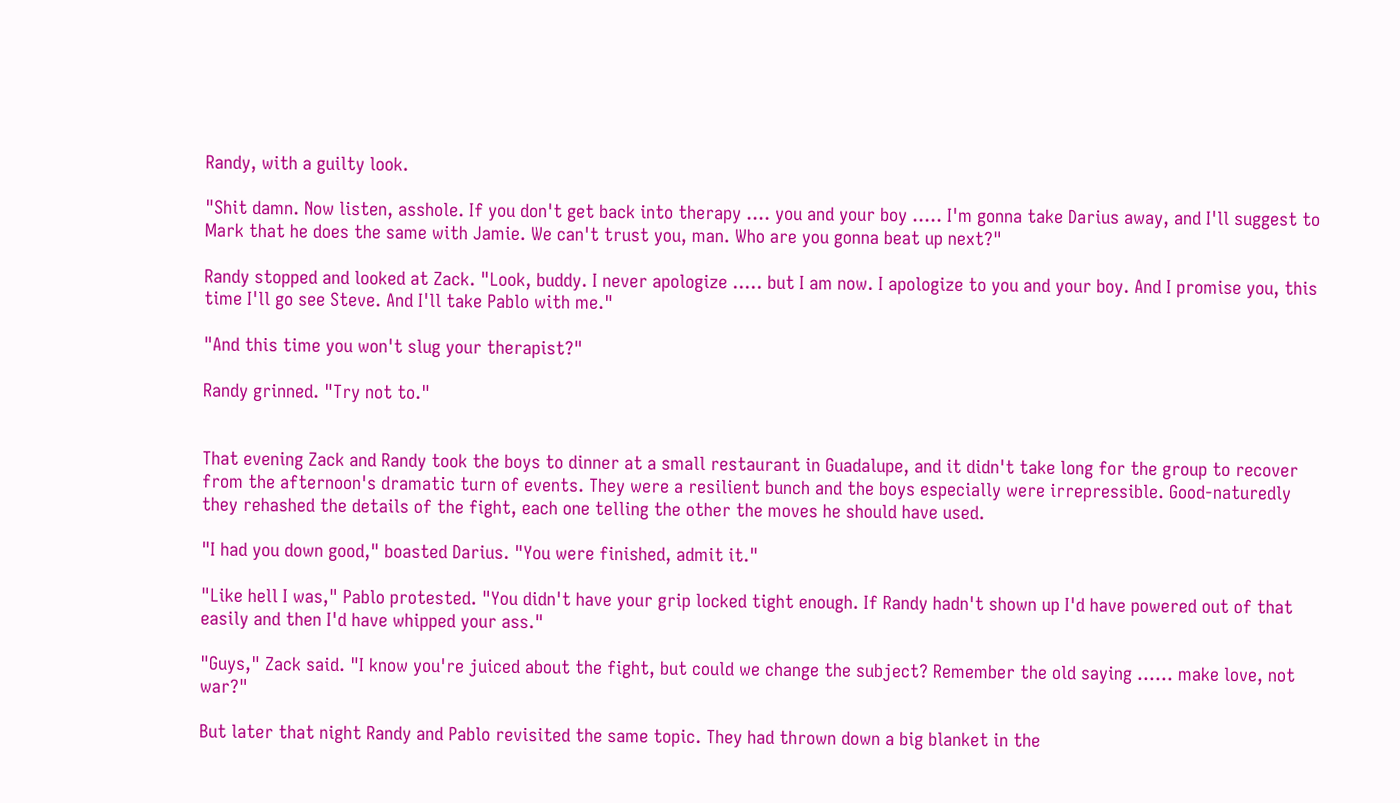Randy, with a guilty look.

"Shit damn. Now listen, asshole. If you don't get back into therapy .... you and your boy ..... I'm gonna take Darius away, and I'll suggest to Mark that he does the same with Jamie. We can't trust you, man. Who are you gonna beat up next?"

Randy stopped and looked at Zack. "Look, buddy. I never apologize ..... but I am now. I apologize to you and your boy. And I promise you, this time I'll go see Steve. And I'll take Pablo with me."

"And this time you won't slug your therapist?"

Randy grinned. "Try not to."


That evening Zack and Randy took the boys to dinner at a small restaurant in Guadalupe, and it didn't take long for the group to recover from the afternoon's dramatic turn of events. They were a resilient bunch and the boys especially were irrepressible. Good-naturedly they rehashed the details of the fight, each one telling the other the moves he should have used.

"I had you down good," boasted Darius. "You were finished, admit it."

"Like hell I was," Pablo protested. "You didn't have your grip locked tight enough. If Randy hadn't shown up I'd have powered out of that easily and then I'd have whipped your ass."

"Guys," Zack said. "I know you're juiced about the fight, but could we change the subject? Remember the old saying ...... make love, not war?"

But later that night Randy and Pablo revisited the same topic. They had thrown down a big blanket in the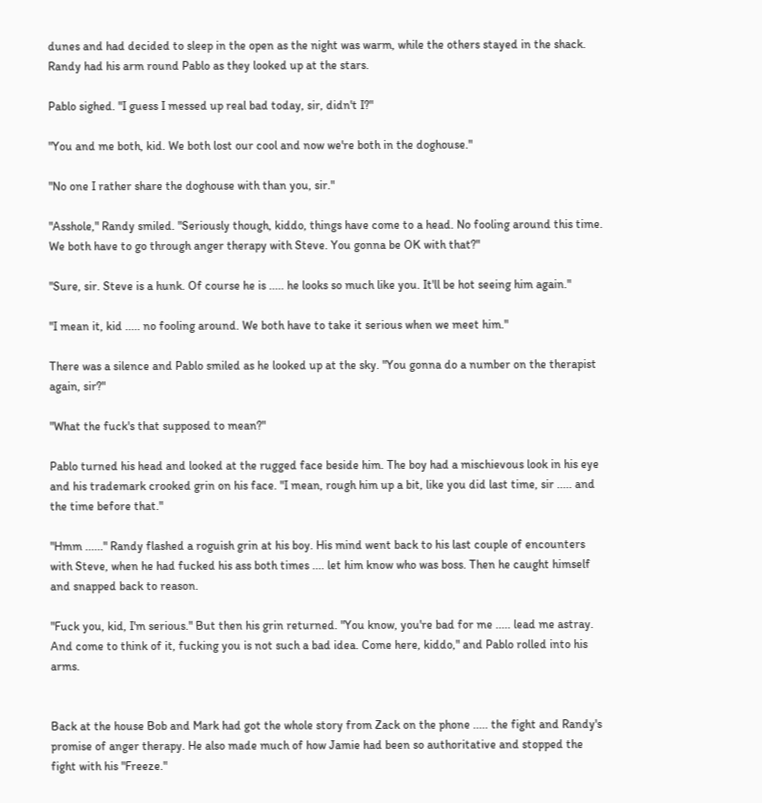dunes and had decided to sleep in the open as the night was warm, while the others stayed in the shack. Randy had his arm round Pablo as they looked up at the stars.

Pablo sighed. "I guess I messed up real bad today, sir, didn't I?"

"You and me both, kid. We both lost our cool and now we're both in the doghouse."

"No one I rather share the doghouse with than you, sir."

"Asshole," Randy smiled. "Seriously though, kiddo, things have come to a head. No fooling around this time. We both have to go through anger therapy with Steve. You gonna be OK with that?"

"Sure, sir. Steve is a hunk. Of course he is ..... he looks so much like you. It'll be hot seeing him again."

"I mean it, kid ..... no fooling around. We both have to take it serious when we meet him."

There was a silence and Pablo smiled as he looked up at the sky. "You gonna do a number on the therapist again, sir?"

"What the fuck's that supposed to mean?"

Pablo turned his head and looked at the rugged face beside him. The boy had a mischievous look in his eye and his trademark crooked grin on his face. "I mean, rough him up a bit, like you did last time, sir ..... and the time before that."

"Hmm ......" Randy flashed a roguish grin at his boy. His mind went back to his last couple of encounters with Steve, when he had fucked his ass both times .... let him know who was boss. Then he caught himself and snapped back to reason.

"Fuck you, kid, I'm serious." But then his grin returned. "You know, you're bad for me ..... lead me astray. And come to think of it, fucking you is not such a bad idea. Come here, kiddo," and Pablo rolled into his arms.


Back at the house Bob and Mark had got the whole story from Zack on the phone ..... the fight and Randy's promise of anger therapy. He also made much of how Jamie had been so authoritative and stopped the fight with his "Freeze."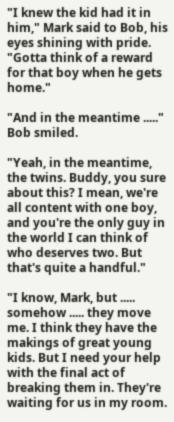"I knew the kid had it in him," Mark said to Bob, his eyes shining with pride. "Gotta think of a reward for that boy when he gets home."

"And in the meantime ....." Bob smiled.

"Yeah, in the meantime, the twins. Buddy, you sure about this? I mean, we're all content with one boy, and you're the only guy in the world I can think of who deserves two. But that's quite a handful."

"I know, Mark, but ..... somehow ..... they move me. I think they have the makings of great young kids. But I need your help with the final act of breaking them in. They're waiting for us in my room.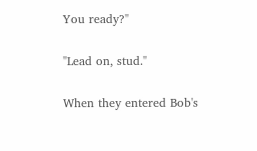You ready?"

"Lead on, stud."

When they entered Bob's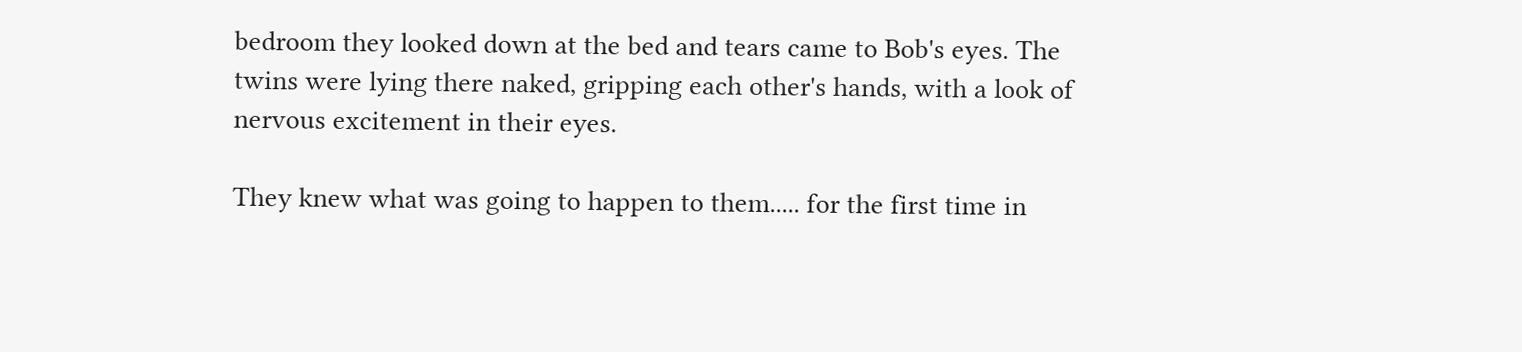bedroom they looked down at the bed and tears came to Bob's eyes. The twins were lying there naked, gripping each other's hands, with a look of nervous excitement in their eyes.

They knew what was going to happen to them..... for the first time in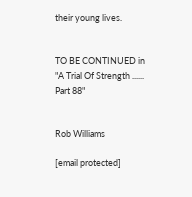their young lives.


TO BE CONTINUED in "A Trial Of Strength ...... Part 88"


Rob Williams

[email protected]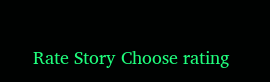Rate Story Choose rating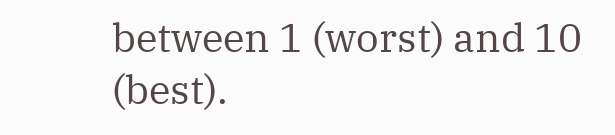between 1 (worst) and 10 (best).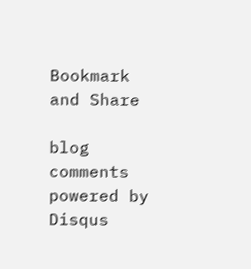Bookmark and Share

blog comments powered by Disqus